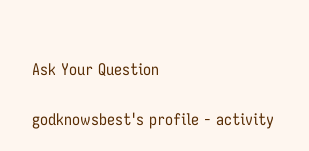Ask Your Question

godknowsbest's profile - activity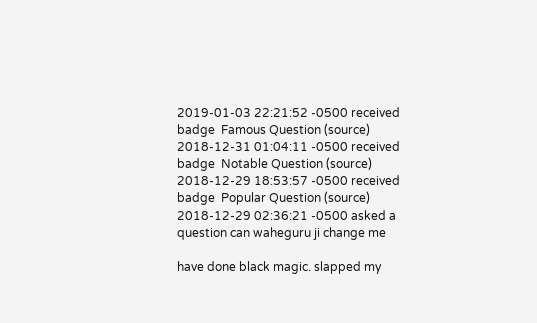2019-01-03 22:21:52 -0500 received badge  Famous Question (source)
2018-12-31 01:04:11 -0500 received badge  Notable Question (source)
2018-12-29 18:53:57 -0500 received badge  Popular Question (source)
2018-12-29 02:36:21 -0500 asked a question can waheguru ji change me

have done black magic. slapped my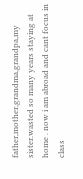father,mother,grandma,grandpa,my sister.wasted so many years staying at home . now i am abroad and cant focus in class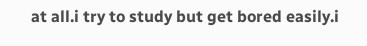at all.i try to study but get bored easily.i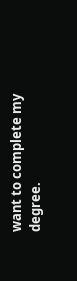want to complete my degree.